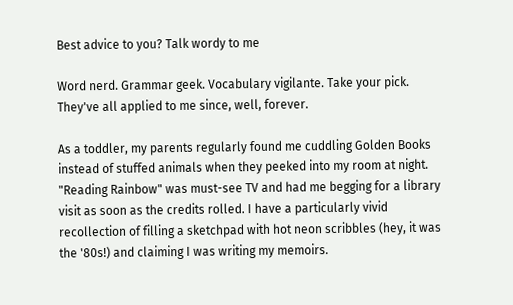Best advice to you? Talk wordy to me

Word nerd. Grammar geek. Vocabulary vigilante. Take your pick. They've all applied to me since, well, forever.

As a toddler, my parents regularly found me cuddling Golden Books instead of stuffed animals when they peeked into my room at night. "Reading Rainbow" was must-see TV and had me begging for a library visit as soon as the credits rolled. I have a particularly vivid recollection of filling a sketchpad with hot neon scribbles (hey, it was the '80s!) and claiming I was writing my memoirs.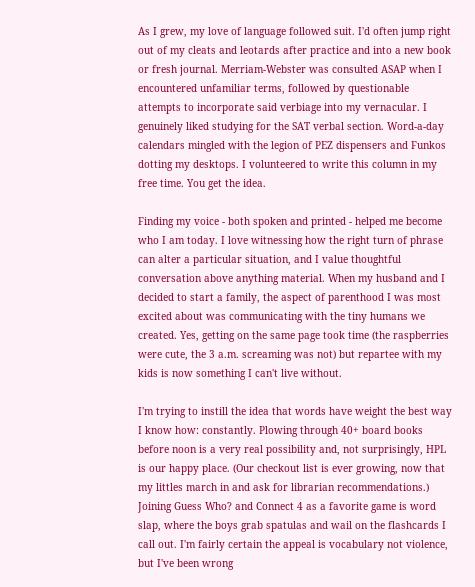As I grew, my love of language followed suit. I'd often jump right out of my cleats and leotards after practice and into a new book or fresh journal. Merriam-Webster was consulted ASAP when I encountered unfamiliar terms, followed by questionable attempts to incorporate said verbiage into my vernacular. I genuinely liked studying for the SAT verbal section. Word-a-day calendars mingled with the legion of PEZ dispensers and Funkos dotting my desktops. I volunteered to write this column in my free time. You get the idea.

Finding my voice - both spoken and printed - helped me become who I am today. I love witnessing how the right turn of phrase can alter a particular situation, and I value thoughtful conversation above anything material. When my husband and I decided to start a family, the aspect of parenthood I was most excited about was communicating with the tiny humans we created. Yes, getting on the same page took time (the raspberries were cute, the 3 a.m. screaming was not) but repartee with my kids is now something I can't live without.

I'm trying to instill the idea that words have weight the best way I know how: constantly. Plowing through 40+ board books before noon is a very real possibility and, not surprisingly, HPL is our happy place. (Our checkout list is ever growing, now that my littles march in and ask for librarian recommendations.) Joining Guess Who? and Connect 4 as a favorite game is word slap, where the boys grab spatulas and wail on the flashcards I call out. I'm fairly certain the appeal is vocabulary not violence, but I've been wrong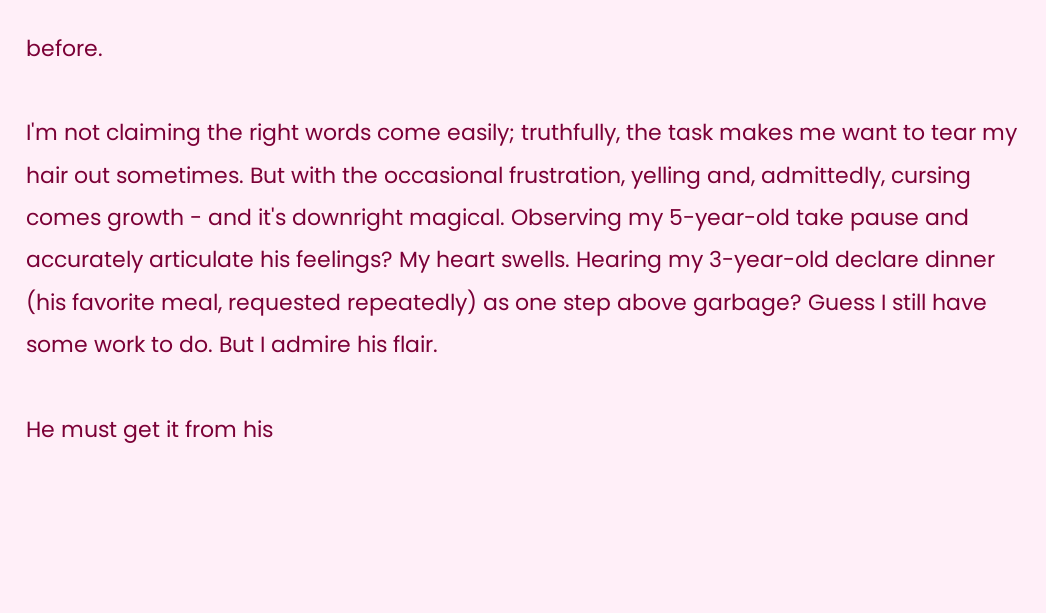before.

I'm not claiming the right words come easily; truthfully, the task makes me want to tear my hair out sometimes. But with the occasional frustration, yelling and, admittedly, cursing comes growth - and it's downright magical. Observing my 5-year-old take pause and accurately articulate his feelings? My heart swells. Hearing my 3-year-old declare dinner (his favorite meal, requested repeatedly) as one step above garbage? Guess I still have some work to do. But I admire his flair.

He must get it from his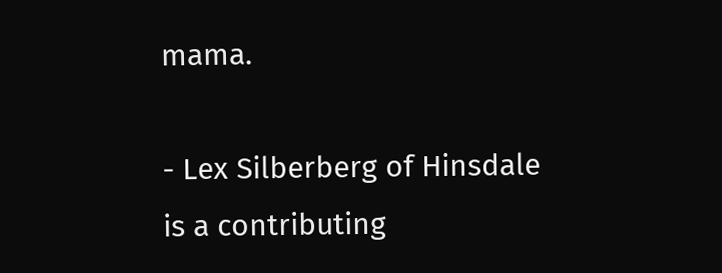mama.

- Lex Silberberg of Hinsdale is a contributing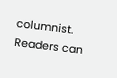columnist. Readers can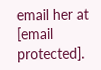email her at [email protected].